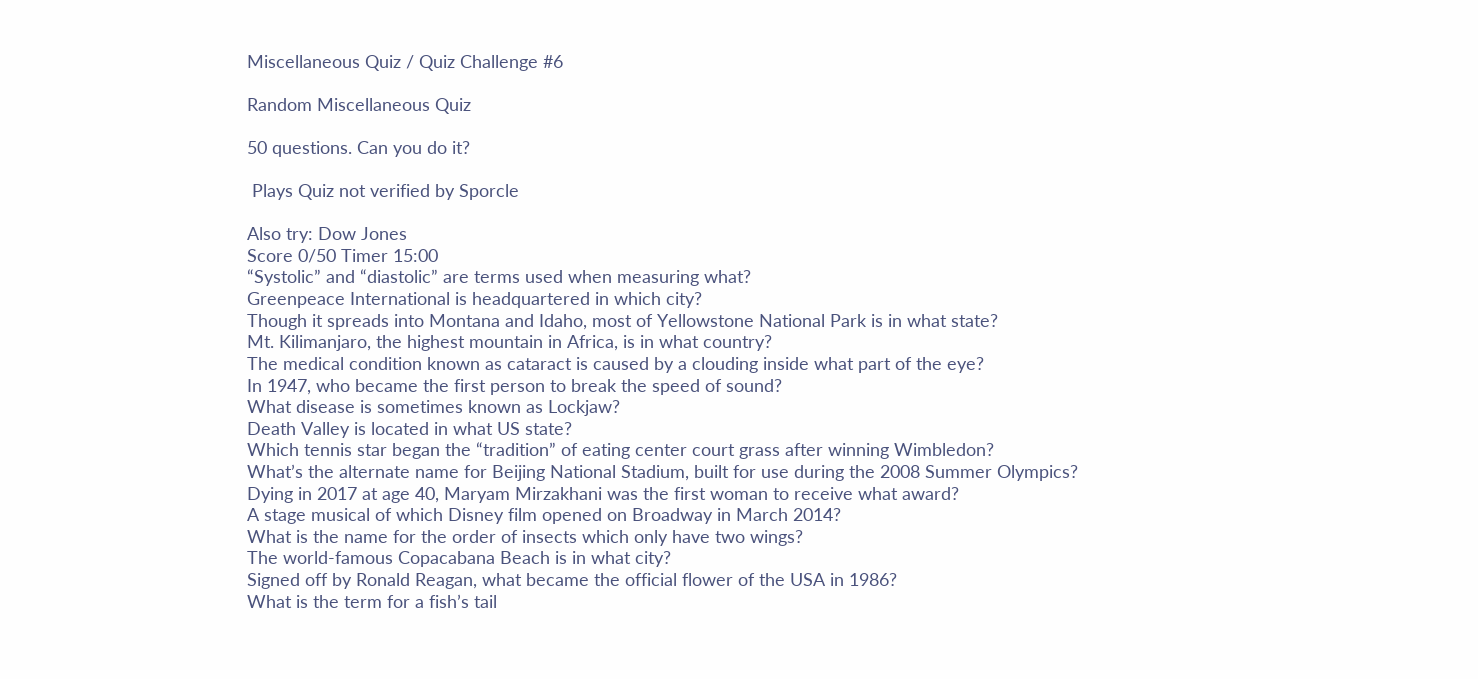Miscellaneous Quiz / Quiz Challenge #6

Random Miscellaneous Quiz

50 questions. Can you do it?

 Plays Quiz not verified by Sporcle

Also try: Dow Jones
Score 0/50 Timer 15:00
“Systolic” and “diastolic” are terms used when measuring what?
Greenpeace International is headquartered in which city?
Though it spreads into Montana and Idaho, most of Yellowstone National Park is in what state?
Mt. Kilimanjaro, the highest mountain in Africa, is in what country?
The medical condition known as cataract is caused by a clouding inside what part of the eye?
In 1947, who became the first person to break the speed of sound?
What disease is sometimes known as Lockjaw?
Death Valley is located in what US state?
Which tennis star began the “tradition” of eating center court grass after winning Wimbledon?
What’s the alternate name for Beijing National Stadium, built for use during the 2008 Summer Olympics?
Dying in 2017 at age 40, Maryam Mirzakhani was the first woman to receive what award?
A stage musical of which Disney film opened on Broadway in March 2014?
What is the name for the order of insects which only have two wings?
The world-famous Copacabana Beach is in what city?
Signed off by Ronald Reagan, what became the official flower of the USA in 1986?
What is the term for a fish’s tail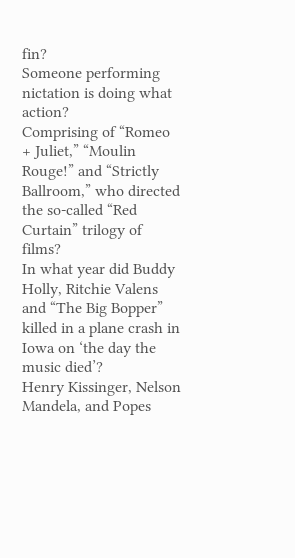fin?
Someone performing nictation is doing what action?
Comprising of “Romeo + Juliet,” “Moulin Rouge!” and “Strictly Ballroom,” who directed the so-called “Red Curtain” trilogy of films?
In what year did Buddy Holly, Ritchie Valens and “The Big Bopper” killed in a plane crash in Iowa on ‘the day the music died’?
Henry Kissinger, Nelson Mandela, and Popes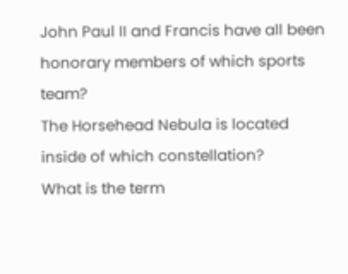John Paul II and Francis have all been honorary members of which sports team?
The Horsehead Nebula is located inside of which constellation?
What is the term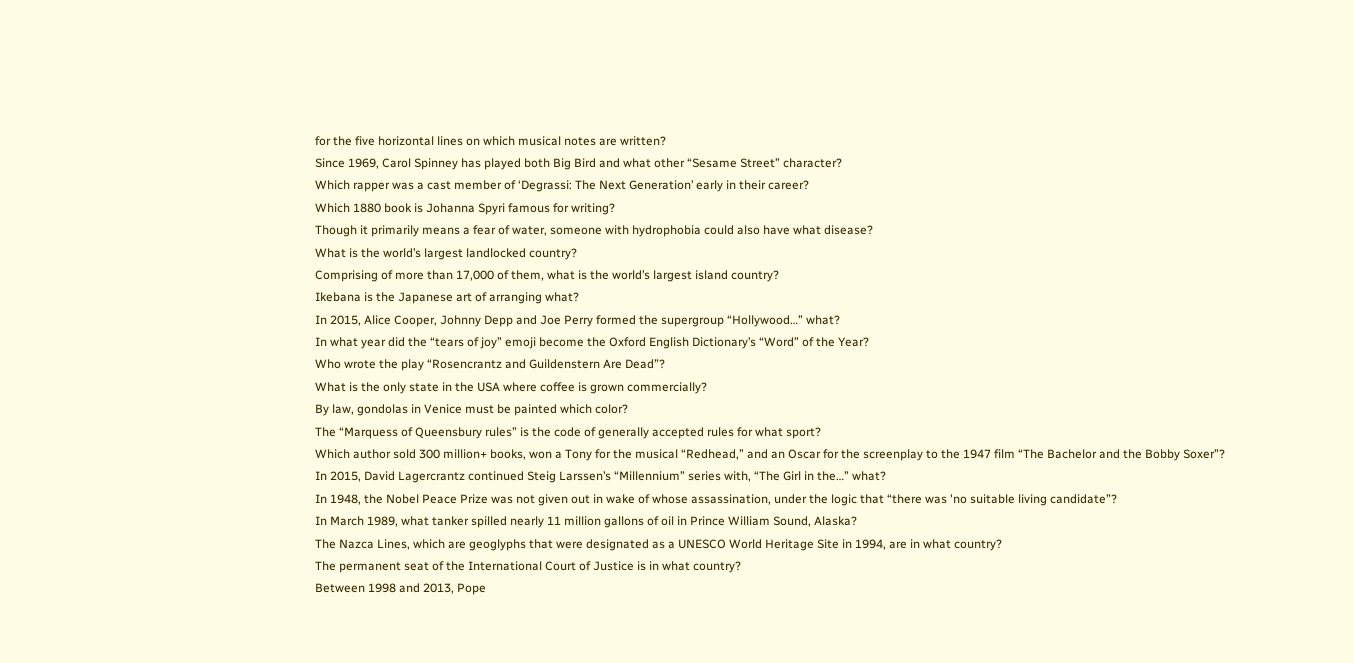for the five horizontal lines on which musical notes are written?
Since 1969, Carol Spinney has played both Big Bird and what other “Sesame Street” character?
Which rapper was a cast member of ‘Degrassi: The Next Generation’ early in their career?
Which 1880 book is Johanna Spyri famous for writing?
Though it primarily means a fear of water, someone with hydrophobia could also have what disease?
What is the world’s largest landlocked country?
Comprising of more than 17,000 of them, what is the world’s largest island country?
Ikebana is the Japanese art of arranging what?
In 2015, Alice Cooper, Johnny Depp and Joe Perry formed the supergroup “Hollywood…” what?
In what year did the “tears of joy” emoji become the Oxford English Dictionary’s “Word” of the Year?
Who wrote the play “Rosencrantz and Guildenstern Are Dead”?
What is the only state in the USA where coffee is grown commercially?
By law, gondolas in Venice must be painted which color?
The “Marquess of Queensbury rules” is the code of generally accepted rules for what sport?
Which author sold 300 million+ books, won a Tony for the musical “Redhead,” and an Oscar for the screenplay to the 1947 film “The Bachelor and the Bobby Soxer”?
In 2015, David Lagercrantz continued Steig Larssen’s “Millennium” series with, “The Girl in the…” what?
In 1948, the Nobel Peace Prize was not given out in wake of whose assassination, under the logic that “there was 'no suitable living candidate”?
In March 1989, what tanker spilled nearly 11 million gallons of oil in Prince William Sound, Alaska?
The Nazca Lines, which are geoglyphs that were designated as a UNESCO World Heritage Site in 1994, are in what country?
The permanent seat of the International Court of Justice is in what country?
Between 1998 and 2013, Pope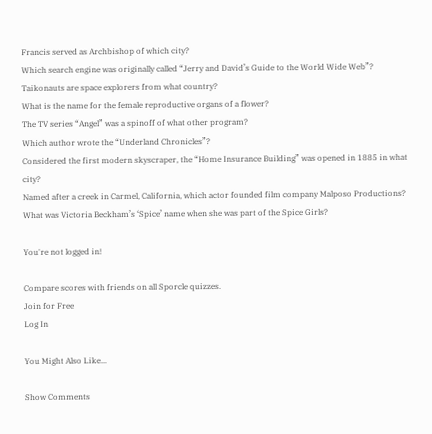Francis served as Archbishop of which city?
Which search engine was originally called “Jerry and David’s Guide to the World Wide Web”?
Taikonauts are space explorers from what country?
What is the name for the female reproductive organs of a flower?
The TV series “Angel” was a spinoff of what other program?
Which author wrote the “Underland Chronicles”?
Considered the first modern skyscraper, the “Home Insurance Building” was opened in 1885 in what city?
Named after a creek in Carmel, California, which actor founded film company Malposo Productions?
What was Victoria Beckham’s ‘Spice’ name when she was part of the Spice Girls?

You're not logged in!

Compare scores with friends on all Sporcle quizzes.
Join for Free
Log In

You Might Also Like...

Show Comments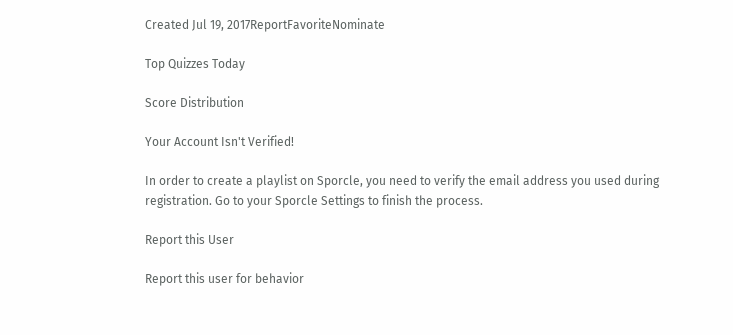Created Jul 19, 2017ReportFavoriteNominate

Top Quizzes Today

Score Distribution

Your Account Isn't Verified!

In order to create a playlist on Sporcle, you need to verify the email address you used during registration. Go to your Sporcle Settings to finish the process.

Report this User

Report this user for behavior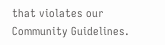that violates our Community Guidelines.